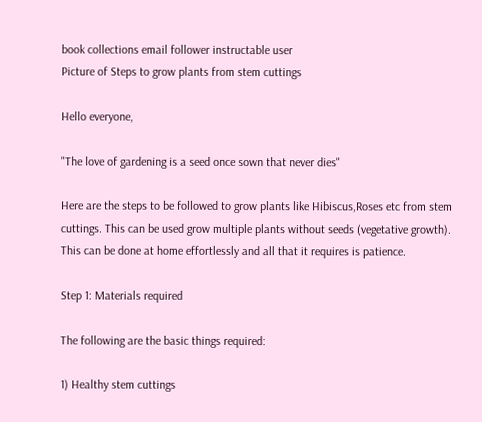book collections email follower instructable user
Picture of Steps to grow plants from stem cuttings

Hello everyone,

"The love of gardening is a seed once sown that never dies"

Here are the steps to be followed to grow plants like Hibiscus,Roses etc from stem cuttings. This can be used grow multiple plants without seeds (vegetative growth). This can be done at home effortlessly and all that it requires is patience.

Step 1: Materials required

The following are the basic things required:

1) Healthy stem cuttings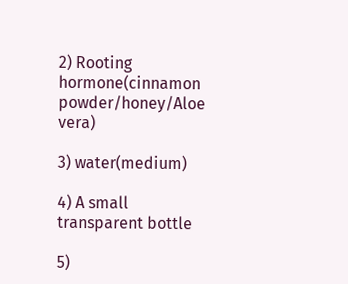2) Rooting hormone(cinnamon powder/honey/Aloe vera)

3) water(medium)

4) A small transparent bottle

5)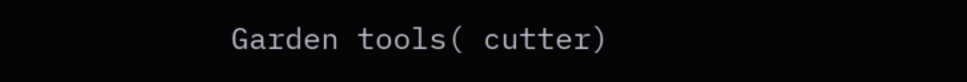Garden tools( cutter)